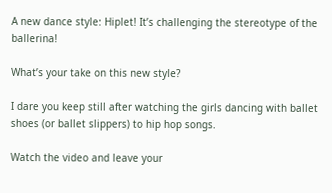A new dance style: Hiplet! It’s challenging the stereotype of the ballerina!

What’s your take on this new style?

I dare you keep still after watching the girls dancing with ballet shoes (or ballet slippers) to hip hop songs.

Watch the video and leave your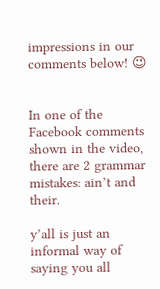impressions in our comments below! 😉


In one of the Facebook comments shown in the video, there are 2 grammar mistakes: ain’t and their.

y’all is just an informal way of saying you all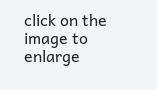click on the image to enlarge